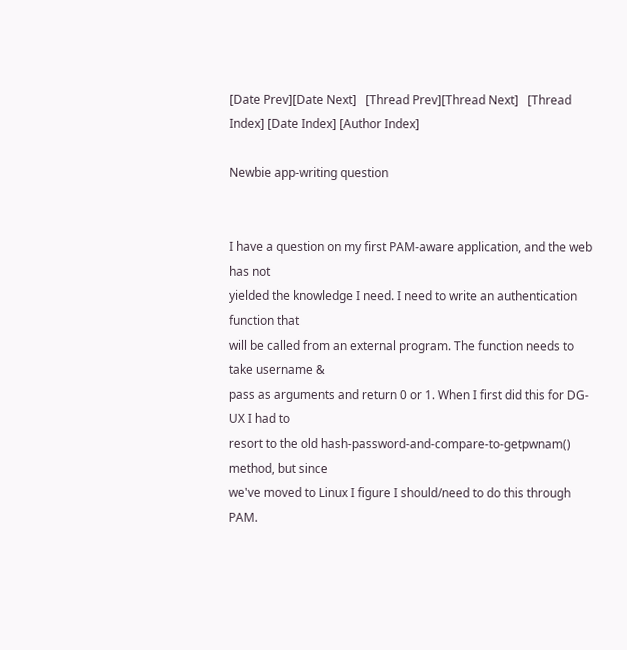[Date Prev][Date Next]   [Thread Prev][Thread Next]   [Thread Index] [Date Index] [Author Index]

Newbie app-writing question


I have a question on my first PAM-aware application, and the web has not
yielded the knowledge I need. I need to write an authentication function that
will be called from an external program. The function needs to take username &
pass as arguments and return 0 or 1. When I first did this for DG-UX I had to
resort to the old hash-password-and-compare-to-getpwnam() method, but since
we've moved to Linux I figure I should/need to do this through PAM.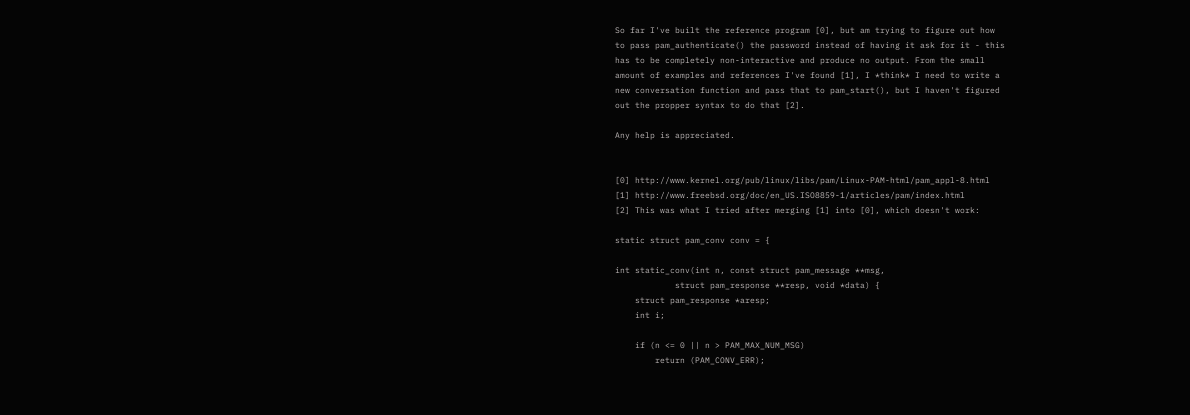So far I've built the reference program [0], but am trying to figure out how
to pass pam_authenticate() the password instead of having it ask for it - this
has to be completely non-interactive and produce no output. From the small
amount of examples and references I've found [1], I *think* I need to write a
new conversation function and pass that to pam_start(), but I haven't figured
out the propper syntax to do that [2].

Any help is appreciated.


[0] http://www.kernel.org/pub/linux/libs/pam/Linux-PAM-html/pam_appl-8.html
[1] http://www.freebsd.org/doc/en_US.ISO8859-1/articles/pam/index.html
[2] This was what I tried after merging [1] into [0], which doesn't work:

static struct pam_conv conv = {

int static_conv(int n, const struct pam_message **msg,
            struct pam_response **resp, void *data) {
    struct pam_response *aresp;
    int i;

    if (n <= 0 || n > PAM_MAX_NUM_MSG)
        return (PAM_CONV_ERR);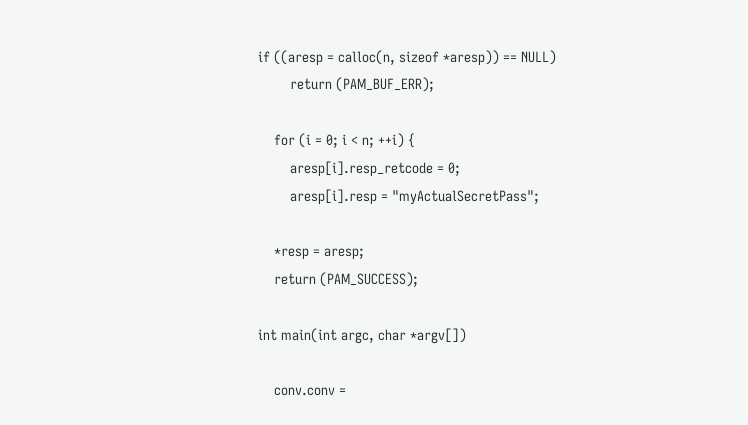if ((aresp = calloc(n, sizeof *aresp)) == NULL)
        return (PAM_BUF_ERR);

    for (i = 0; i < n; ++i) {
        aresp[i].resp_retcode = 0;
        aresp[i].resp = "myActualSecretPass";

    *resp = aresp;
    return (PAM_SUCCESS);

int main(int argc, char *argv[])

    conv.conv =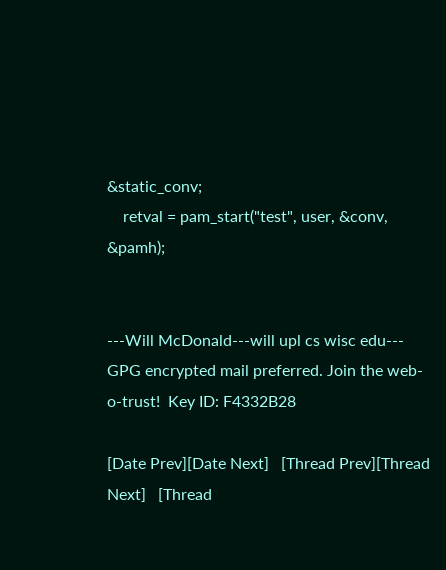&static_conv;
    retval = pam_start("test", user, &conv, &pamh);


---Will McDonald---will upl cs wisc edu---
GPG encrypted mail preferred. Join the web-o-trust!  Key ID: F4332B28

[Date Prev][Date Next]   [Thread Prev][Thread Next]   [Thread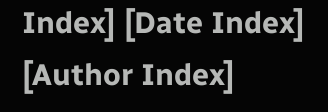Index] [Date Index] [Author Index]